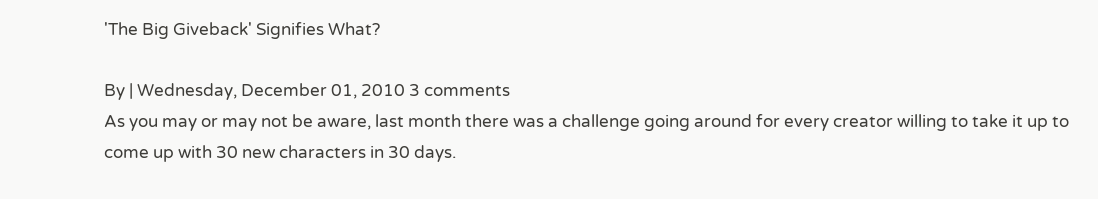'The Big Giveback' Signifies What?

By | Wednesday, December 01, 2010 3 comments
As you may or may not be aware, last month there was a challenge going around for every creator willing to take it up to come up with 30 new characters in 30 days.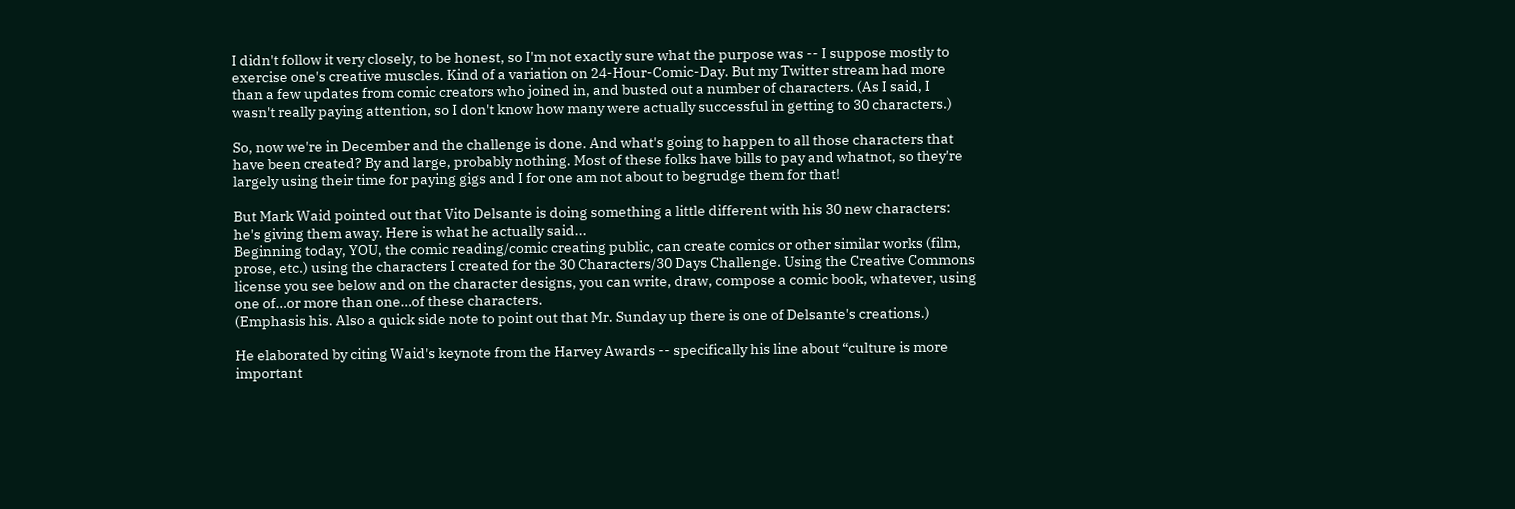I didn't follow it very closely, to be honest, so I'm not exactly sure what the purpose was -- I suppose mostly to exercise one's creative muscles. Kind of a variation on 24-Hour-Comic-Day. But my Twitter stream had more than a few updates from comic creators who joined in, and busted out a number of characters. (As I said, I wasn't really paying attention, so I don't know how many were actually successful in getting to 30 characters.)

So, now we're in December and the challenge is done. And what's going to happen to all those characters that have been created? By and large, probably nothing. Most of these folks have bills to pay and whatnot, so they're largely using their time for paying gigs and I for one am not about to begrudge them for that!

But Mark Waid pointed out that Vito Delsante is doing something a little different with his 30 new characters: he's giving them away. Here is what he actually said...
Beginning today, YOU, the comic reading/comic creating public, can create comics or other similar works (film, prose, etc.) using the characters I created for the 30 Characters/30 Days Challenge. Using the Creative Commons license you see below and on the character designs, you can write, draw, compose a comic book, whatever, using one of…or more than one…of these characters.
(Emphasis his. Also a quick side note to point out that Mr. Sunday up there is one of Delsante's creations.)

He elaborated by citing Waid's keynote from the Harvey Awards -- specifically his line about “culture is more important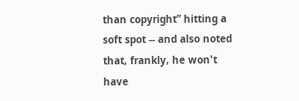than copyright” hitting a soft spot -- and also noted that, frankly, he won't have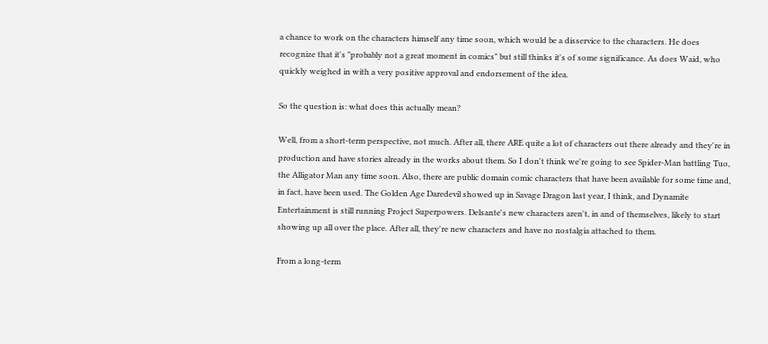a chance to work on the characters himself any time soon, which would be a disservice to the characters. He does recognize that it's "probably not a great moment in comics" but still thinks it's of some significance. As does Waid, who quickly weighed in with a very positive approval and endorsement of the idea.

So the question is: what does this actually mean?

Well, from a short-term perspective, not much. After all, there ARE quite a lot of characters out there already and they're in production and have stories already in the works about them. So I don't think we're going to see Spider-Man battling Tuo, the Alligator Man any time soon. Also, there are public domain comic characters that have been available for some time and, in fact, have been used. The Golden Age Daredevil showed up in Savage Dragon last year, I think, and Dynamite Entertainment is still running Project Superpowers. Delsante's new characters aren't, in and of themselves, likely to start showing up all over the place. After all, they're new characters and have no nostalgia attached to them.

From a long-term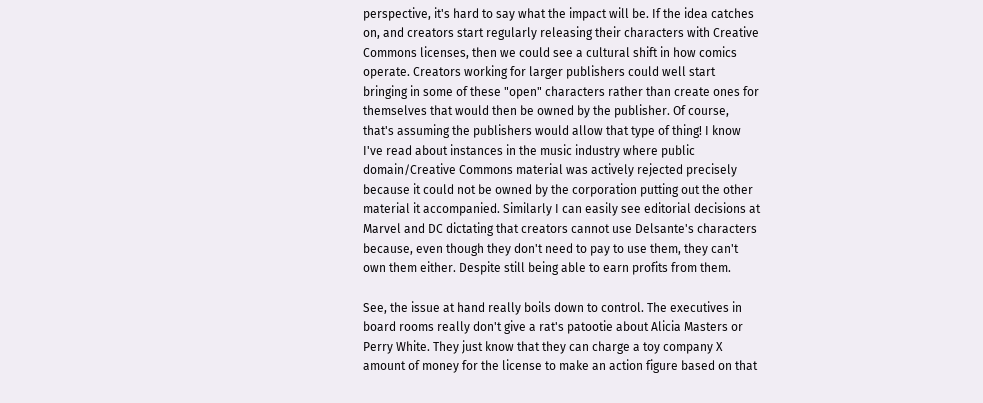perspective, it's hard to say what the impact will be. If the idea catches on, and creators start regularly releasing their characters with Creative Commons licenses, then we could see a cultural shift in how comics operate. Creators working for larger publishers could well start bringing in some of these "open" characters rather than create ones for themselves that would then be owned by the publisher. Of course, that's assuming the publishers would allow that type of thing! I know I've read about instances in the music industry where public domain/Creative Commons material was actively rejected precisely because it could not be owned by the corporation putting out the other material it accompanied. Similarly I can easily see editorial decisions at Marvel and DC dictating that creators cannot use Delsante's characters because, even though they don't need to pay to use them, they can't own them either. Despite still being able to earn profits from them.

See, the issue at hand really boils down to control. The executives in board rooms really don't give a rat's patootie about Alicia Masters or Perry White. They just know that they can charge a toy company X amount of money for the license to make an action figure based on that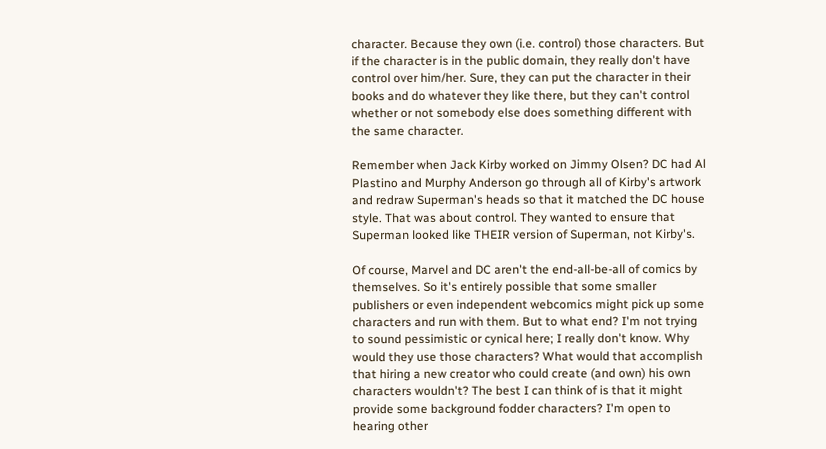character. Because they own (i.e. control) those characters. But if the character is in the public domain, they really don't have control over him/her. Sure, they can put the character in their books and do whatever they like there, but they can't control whether or not somebody else does something different with the same character.

Remember when Jack Kirby worked on Jimmy Olsen? DC had Al Plastino and Murphy Anderson go through all of Kirby's artwork and redraw Superman's heads so that it matched the DC house style. That was about control. They wanted to ensure that Superman looked like THEIR version of Superman, not Kirby's.

Of course, Marvel and DC aren't the end-all-be-all of comics by themselves. So it's entirely possible that some smaller publishers or even independent webcomics might pick up some characters and run with them. But to what end? I'm not trying to sound pessimistic or cynical here; I really don't know. Why would they use those characters? What would that accomplish that hiring a new creator who could create (and own) his own characters wouldn't? The best I can think of is that it might provide some background fodder characters? I'm open to hearing other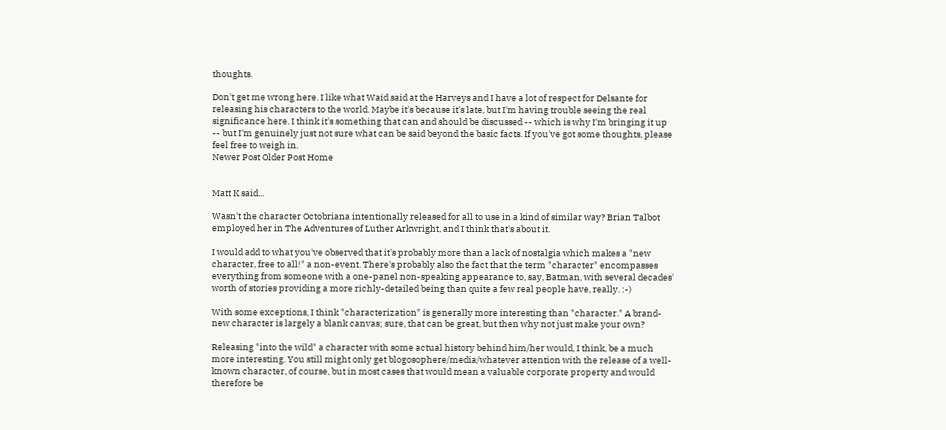thoughts.

Don't get me wrong here. I like what Waid said at the Harveys and I have a lot of respect for Delsante for releasing his characters to the world. Maybe it's because it's late, but I'm having trouble seeing the real significance here. I think it's something that can and should be discussed -- which is why I'm bringing it up -- but I'm genuinely just not sure what can be said beyond the basic facts. If you've got some thoughts, please feel free to weigh in.
Newer Post Older Post Home


Matt K said...

Wasn't the character Octobriana intentionally released for all to use in a kind of similar way? Brian Talbot employed her in The Adventures of Luther Arkwright, and I think that's about it.

I would add to what you've observed that it's probably more than a lack of nostalgia which makes a "new character, free to all!" a non-event. There's probably also the fact that the term "character" encompasses everything from someone with a one-panel non-speaking appearance to, say, Batman, with several decades' worth of stories providing a more richly-detailed being than quite a few real people have, really. :-)

With some exceptions, I think "characterization" is generally more interesting than "character." A brand-new character is largely a blank canvas; sure, that can be great, but then why not just make your own?

Releasing "into the wild" a character with some actual history behind him/her would, I think, be a much more interesting. You still might only get blogosophere/media/whatever attention with the release of a well-known character, of course, but in most cases that would mean a valuable corporate property and would therefore be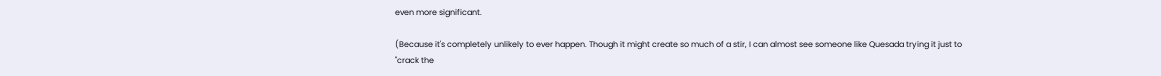even more significant.

(Because it's completely unlikely to ever happen. Though it might create so much of a stir, I can almost see someone like Quesada trying it just to "crack the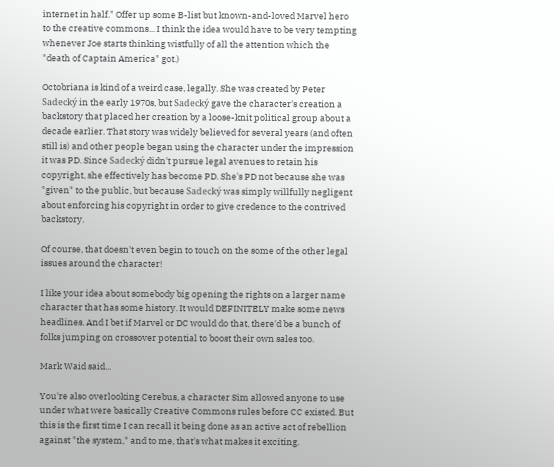internet in half." Offer up some B-list but known-and-loved Marvel hero to the creative commons... I think the idea would have to be very tempting whenever Joe starts thinking wistfully of all the attention which the "death of Captain America" got.)

Octobriana is kind of a weird case, legally. She was created by Peter Sadecký in the early 1970s, but Sadecký gave the character's creation a backstory that placed her creation by a loose-knit political group about a decade earlier. That story was widely believed for several years (and often still is) and other people began using the character under the impression it was PD. Since Sadecký didn't pursue legal avenues to retain his copyright, she effectively has become PD. She's PD not because she was "given" to the public, but because Sadecký was simply willfully negligent about enforcing his copyright in order to give credence to the contrived backstory.

Of course, that doesn't even begin to touch on the some of the other legal issues around the character!

I like your idea about somebody big opening the rights on a larger name character that has some history. It would DEFINITELY make some news headlines. And I bet if Marvel or DC would do that, there'd be a bunch of folks jumping on crossover potential to boost their own sales too.

Mark Waid said...

You're also overlooking Cerebus, a character Sim allowed anyone to use under what were basically Creative Commons rules before CC existed. But this is the first time I can recall it being done as an active act of rebellion against "the system," and to me, that's what makes it exciting.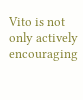Vito is not only actively encouraging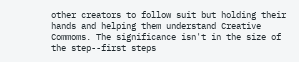other creators to follow suit but holding their hands and helping them understand Creative Commoms. The significance isn't in the size of the step--first steps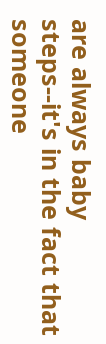are always baby steps--it's in the fact that someone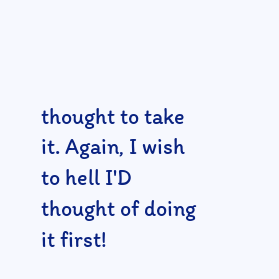thought to take it. Again, I wish to hell I'D thought of doing it first!